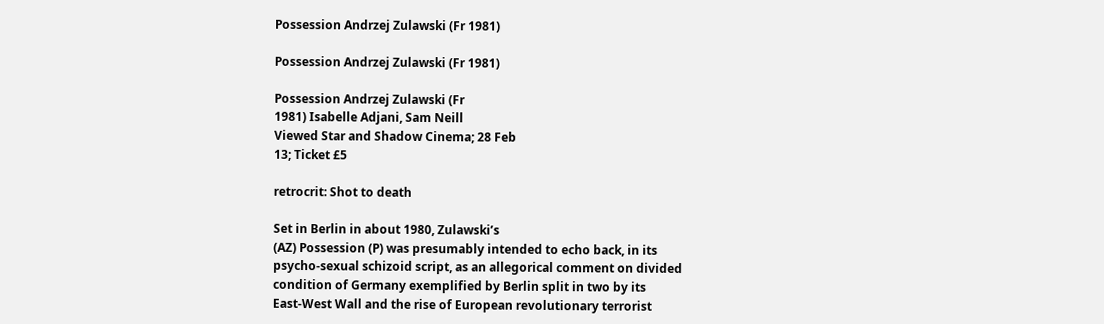Possession Andrzej Zulawski (Fr 1981)

Possession Andrzej Zulawski (Fr 1981)

Possession Andrzej Zulawski (Fr
1981) Isabelle Adjani, Sam Neill
Viewed Star and Shadow Cinema; 28 Feb
13; Ticket £5

retrocrit: Shot to death

Set in Berlin in about 1980, Zulawski’s
(AZ) Possession (P) was presumably intended to echo back, in its
psycho-sexual schizoid script, as an allegorical comment on divided
condition of Germany exemplified by Berlin split in two by its
East-West Wall and the rise of European revolutionary terrorist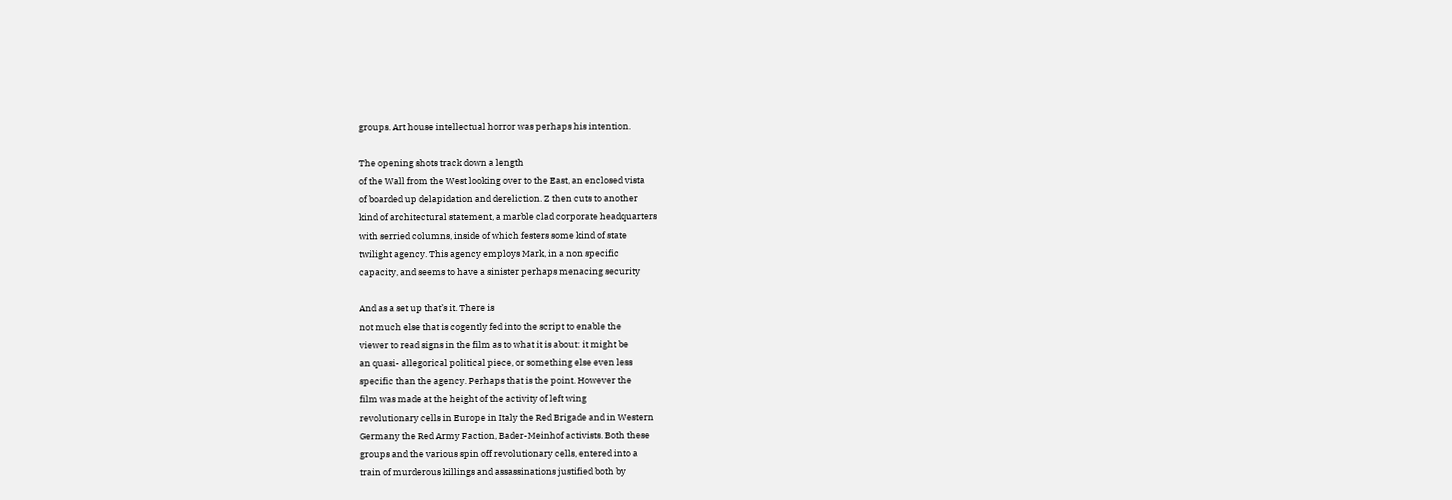groups. Art house intellectual horror was perhaps his intention.

The opening shots track down a length
of the Wall from the West looking over to the East, an enclosed vista
of boarded up delapidation and dereliction. Z then cuts to another
kind of architectural statement, a marble clad corporate headquarters
with serried columns, inside of which festers some kind of state
twilight agency. This agency employs Mark, in a non specific
capacity, and seems to have a sinister perhaps menacing security

And as a set up that’s it. There is
not much else that is cogently fed into the script to enable the
viewer to read signs in the film as to what it is about: it might be
an quasi- allegorical political piece, or something else even less
specific than the agency. Perhaps that is the point. However the
film was made at the height of the activity of left wing
revolutionary cells in Europe in Italy the Red Brigade and in Western
Germany the Red Army Faction, Bader-Meinhof activists. Both these
groups and the various spin off revolutionary cells, entered into a
train of murderous killings and assassinations justified both by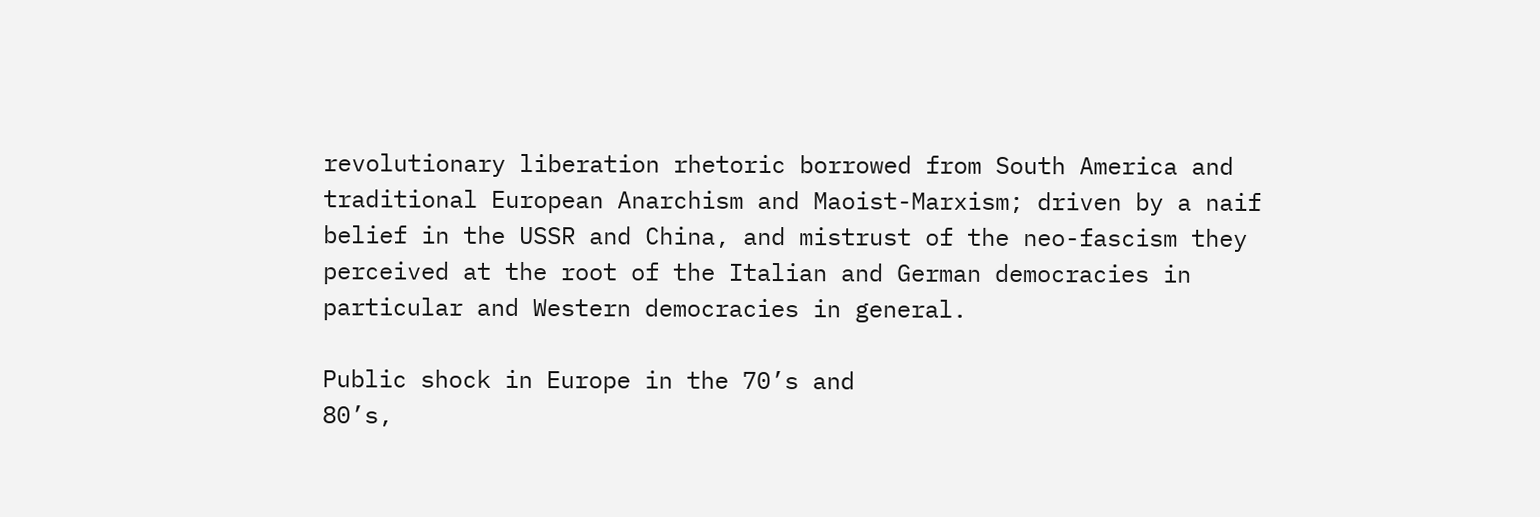revolutionary liberation rhetoric borrowed from South America and
traditional European Anarchism and Maoist-Marxism; driven by a naif
belief in the USSR and China, and mistrust of the neo-fascism they
perceived at the root of the Italian and German democracies in
particular and Western democracies in general.

Public shock in Europe in the 70’s and
80’s,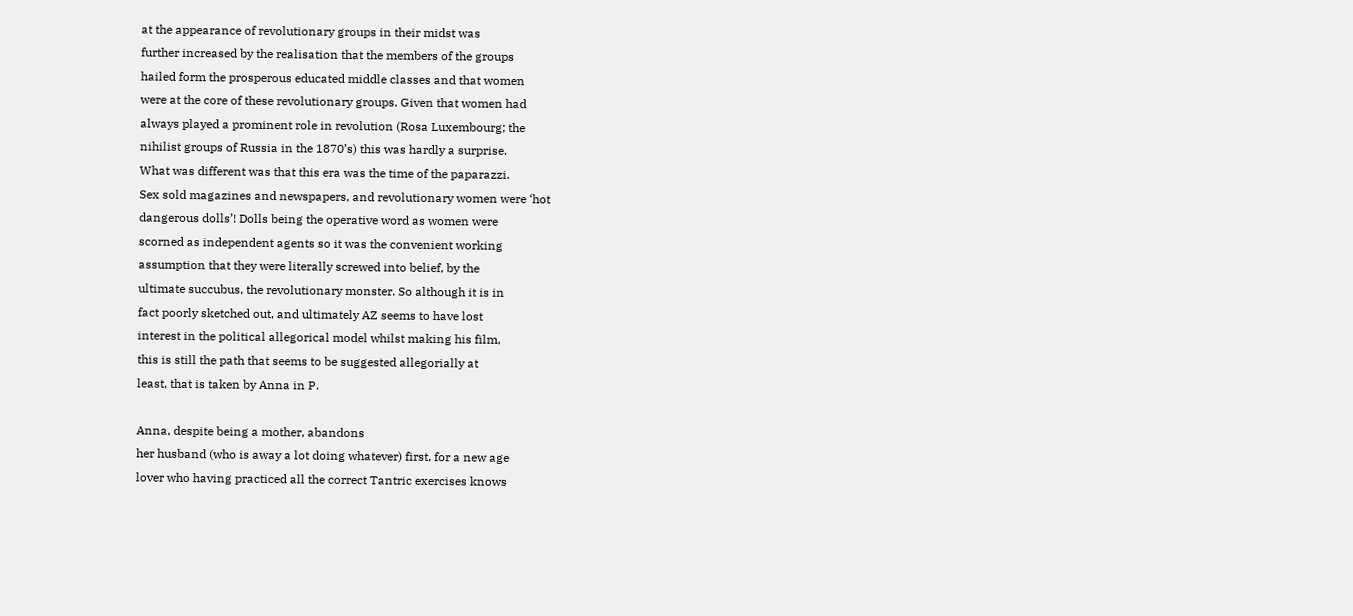at the appearance of revolutionary groups in their midst was
further increased by the realisation that the members of the groups
hailed form the prosperous educated middle classes and that women
were at the core of these revolutionary groups. Given that women had
always played a prominent role in revolution (Rosa Luxembourg; the
nihilist groups of Russia in the 1870’s) this was hardly a surprise.
What was different was that this era was the time of the paparazzi.
Sex sold magazines and newspapers, and revolutionary women were ‘hot
dangerous dolls’! Dolls being the operative word as women were
scorned as independent agents so it was the convenient working
assumption that they were literally screwed into belief, by the
ultimate succubus, the revolutionary monster. So although it is in
fact poorly sketched out, and ultimately AZ seems to have lost
interest in the political allegorical model whilst making his film,
this is still the path that seems to be suggested allegorially at
least, that is taken by Anna in P.

Anna, despite being a mother, abandons
her husband (who is away a lot doing whatever) first, for a new age
lover who having practiced all the correct Tantric exercises knows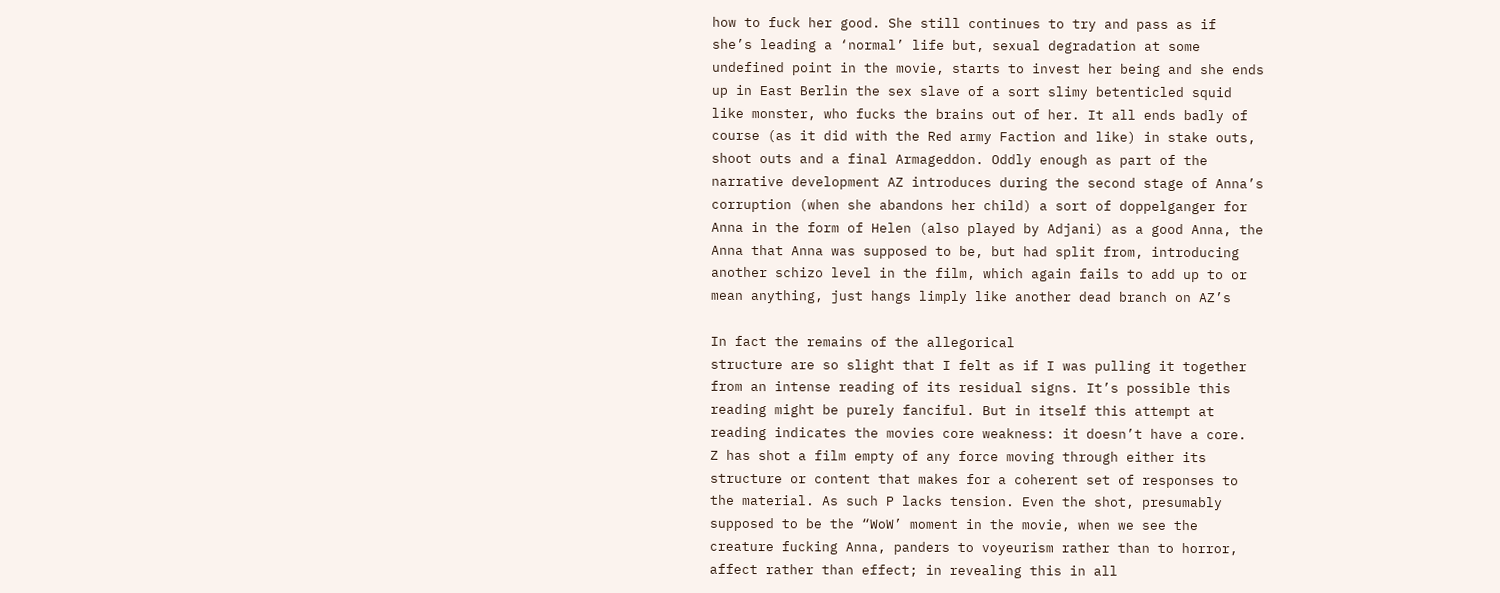how to fuck her good. She still continues to try and pass as if
she’s leading a ‘normal’ life but, sexual degradation at some
undefined point in the movie, starts to invest her being and she ends
up in East Berlin the sex slave of a sort slimy betenticled squid
like monster, who fucks the brains out of her. It all ends badly of
course (as it did with the Red army Faction and like) in stake outs,
shoot outs and a final Armageddon. Oddly enough as part of the
narrative development AZ introduces during the second stage of Anna’s
corruption (when she abandons her child) a sort of doppelganger for
Anna in the form of Helen (also played by Adjani) as a good Anna, the
Anna that Anna was supposed to be, but had split from, introducing
another schizo level in the film, which again fails to add up to or
mean anything, just hangs limply like another dead branch on AZ’s

In fact the remains of the allegorical
structure are so slight that I felt as if I was pulling it together
from an intense reading of its residual signs. It’s possible this
reading might be purely fanciful. But in itself this attempt at
reading indicates the movies core weakness: it doesn’t have a core.
Z has shot a film empty of any force moving through either its
structure or content that makes for a coherent set of responses to
the material. As such P lacks tension. Even the shot, presumably
supposed to be the “WoW’ moment in the movie, when we see the
creature fucking Anna, panders to voyeurism rather than to horror,
affect rather than effect; in revealing this in all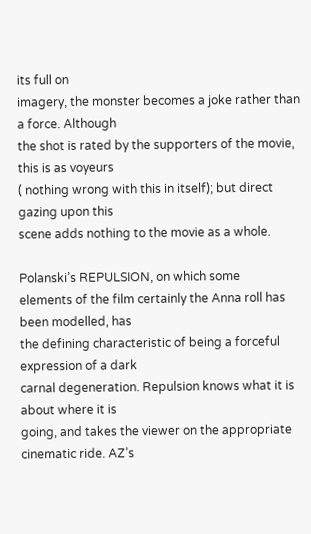its full on
imagery, the monster becomes a joke rather than a force. Although
the shot is rated by the supporters of the movie, this is as voyeurs
( nothing wrong with this in itself); but direct gazing upon this
scene adds nothing to the movie as a whole.

Polanski’s REPULSION, on which some
elements of the film certainly the Anna roll has been modelled, has
the defining characteristic of being a forceful expression of a dark
carnal degeneration. Repulsion knows what it is about where it is
going, and takes the viewer on the appropriate cinematic ride. AZ’s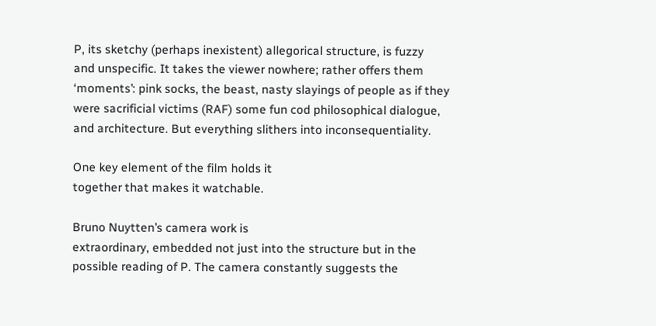P, its sketchy (perhaps inexistent) allegorical structure, is fuzzy
and unspecific. It takes the viewer nowhere; rather offers them
‘moments’: pink socks, the beast, nasty slayings of people as if they
were sacrificial victims (RAF) some fun cod philosophical dialogue,
and architecture. But everything slithers into inconsequentiality.

One key element of the film holds it
together that makes it watchable.

Bruno Nuytten’s camera work is
extraordinary, embedded not just into the structure but in the
possible reading of P. The camera constantly suggests the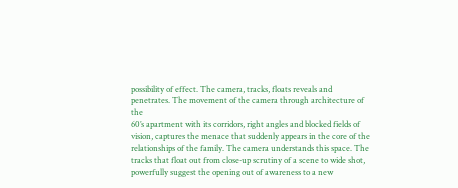possibility of effect. The camera, tracks, floats reveals and
penetrates. The movement of the camera through architecture of the
60’s apartment with its corridors, right angles and blocked fields of
vision, captures the menace that suddenly appears in the core of the
relationships of the family. The camera understands this space. The
tracks that float out from close-up scrutiny of a scene to wide shot,
powerfully suggest the opening out of awareness to a new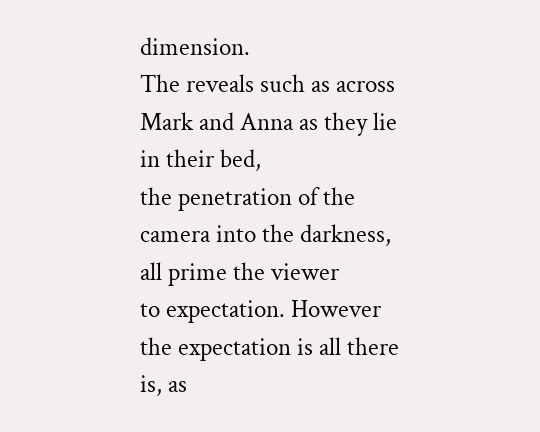dimension.
The reveals such as across Mark and Anna as they lie in their bed,
the penetration of the camera into the darkness, all prime the viewer
to expectation. However the expectation is all there is, as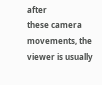after
these camera movements, the viewer is usually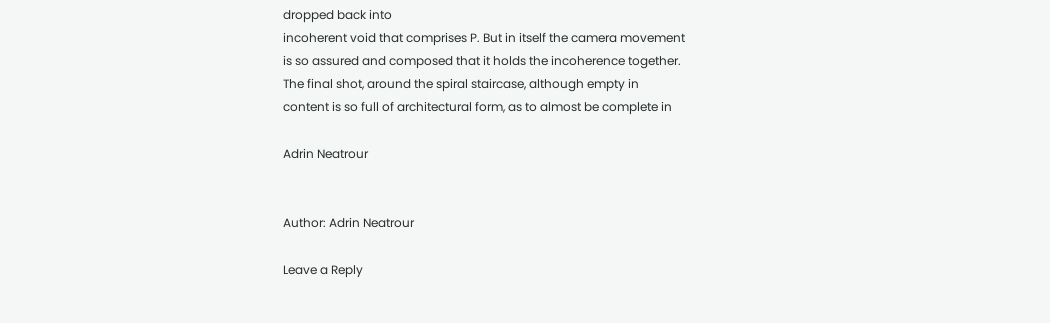dropped back into
incoherent void that comprises P. But in itself the camera movement
is so assured and composed that it holds the incoherence together.
The final shot, around the spiral staircase, although empty in
content is so full of architectural form, as to almost be complete in

Adrin Neatrour


Author: Adrin Neatrour

Leave a Reply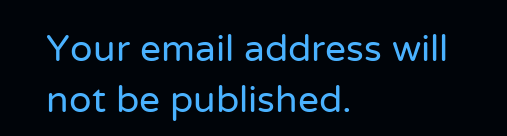Your email address will not be published.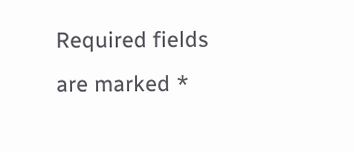Required fields are marked *